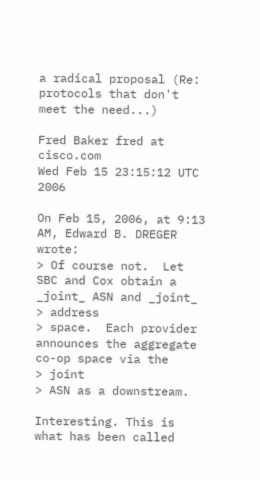a radical proposal (Re: protocols that don't meet the need...)

Fred Baker fred at cisco.com
Wed Feb 15 23:15:12 UTC 2006

On Feb 15, 2006, at 9:13 AM, Edward B. DREGER wrote:
> Of course not.  Let SBC and Cox obtain a _joint_ ASN and _joint_
> address
> space.  Each provider announces the aggregate co-op space via the
> joint
> ASN as a downstream.

Interesting. This is what has been called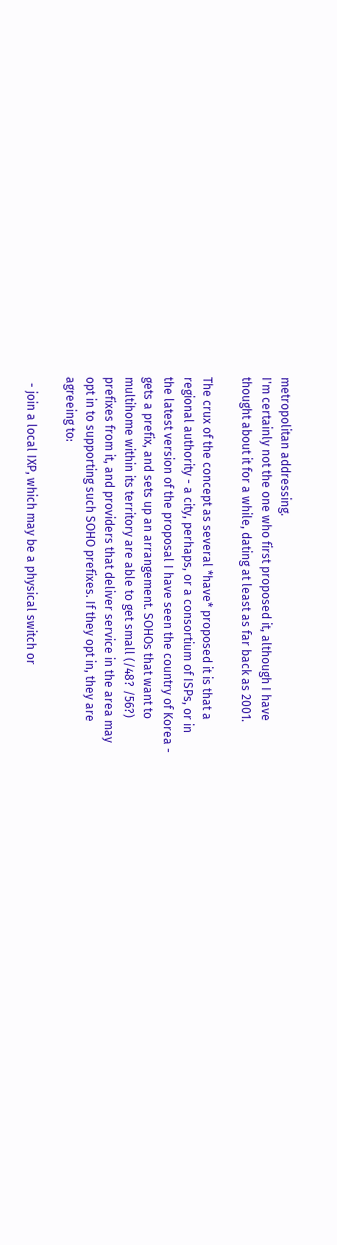metropolitan addressing.
I'm certainly not the one who first proposed it, although I have
thought about it for a while, dating at least as far back as 2001.

The crux of the concept as several *have* proposed it is that a
regional authority - a city, perhaps, or a consortium of ISPs, or in
the latest version of the proposal I have seen the country of Korea -
gets a prefix, and sets up an arrangement. SOHOs that want to
multihome within its territory are able to get small (/48? /56?)
prefixes from it, and providers that deliver service in the area may
opt in to supporting such SOHO prefixes. If they opt in, they are
agreeing to:

  - join a local IXP, which may be a physical switch or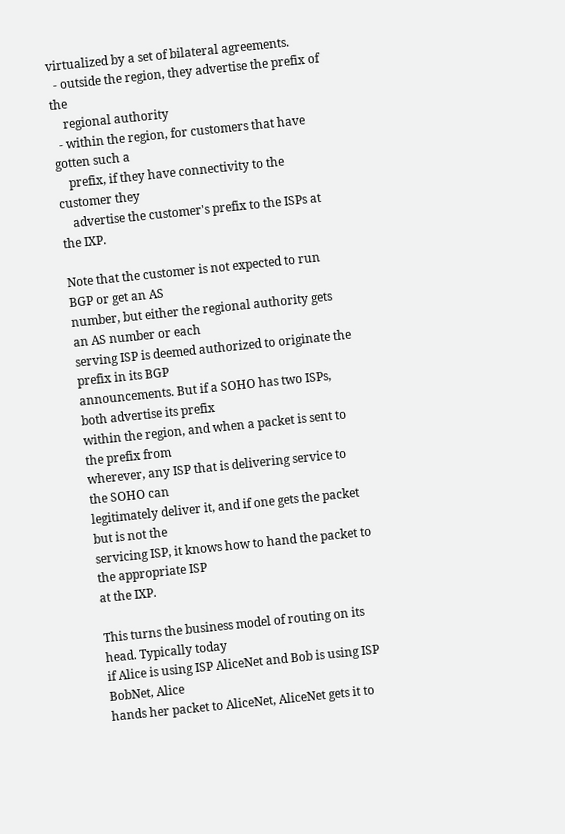virtualized by a set of bilateral agreements.
  - outside the region, they advertise the prefix of the
    regional authority
  - within the region, for customers that have gotten such a
    prefix, if they have connectivity to the customer they
    advertise the customer's prefix to the ISPs at the IXP.

Note that the customer is not expected to run BGP or get an AS
number, but either the regional authority gets an AS number or each
serving ISP is deemed authorized to originate the prefix in its BGP
announcements. But if a SOHO has two ISPs, both advertise its prefix
within the region, and when a packet is sent to the prefix from
wherever, any ISP that is delivering service to the SOHO can
legitimately deliver it, and if one gets the packet but is not the
servicing ISP, it knows how to hand the packet to the appropriate ISP
at the IXP.

This turns the business model of routing on its head. Typically today
if Alice is using ISP AliceNet and Bob is using ISP BobNet, Alice
hands her packet to AliceNet, AliceNet gets it to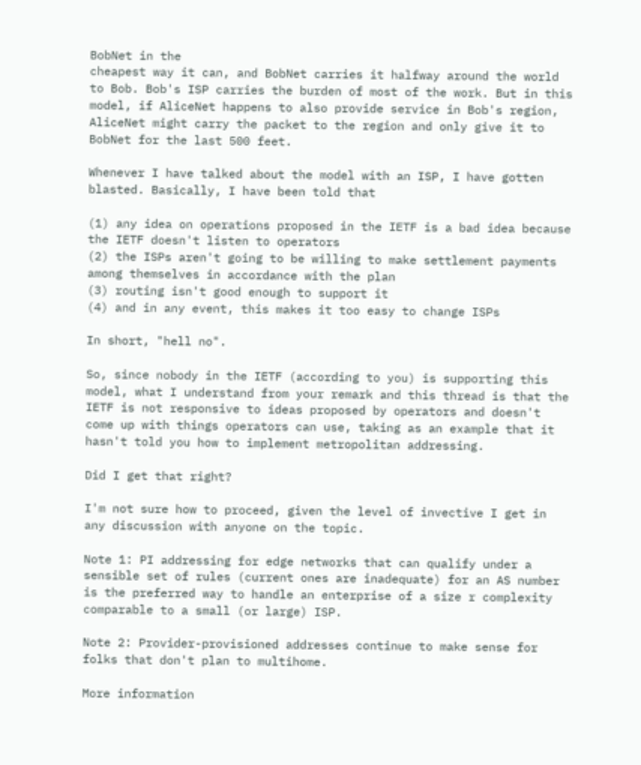BobNet in the
cheapest way it can, and BobNet carries it halfway around the world
to Bob. Bob's ISP carries the burden of most of the work. But in this
model, if AliceNet happens to also provide service in Bob's region,
AliceNet might carry the packet to the region and only give it to
BobNet for the last 500 feet.

Whenever I have talked about the model with an ISP, I have gotten
blasted. Basically, I have been told that

(1) any idea on operations proposed in the IETF is a bad idea because
the IETF doesn't listen to operators
(2) the ISPs aren't going to be willing to make settlement payments
among themselves in accordance with the plan
(3) routing isn't good enough to support it
(4) and in any event, this makes it too easy to change ISPs

In short, "hell no".

So, since nobody in the IETF (according to you) is supporting this
model, what I understand from your remark and this thread is that the
IETF is not responsive to ideas proposed by operators and doesn't
come up with things operators can use, taking as an example that it
hasn't told you how to implement metropolitan addressing.

Did I get that right?

I'm not sure how to proceed, given the level of invective I get in
any discussion with anyone on the topic.

Note 1: PI addressing for edge networks that can qualify under a
sensible set of rules (current ones are inadequate) for an AS number
is the preferred way to handle an enterprise of a size r complexity
comparable to a small (or large) ISP.

Note 2: Provider-provisioned addresses continue to make sense for
folks that don't plan to multihome.

More information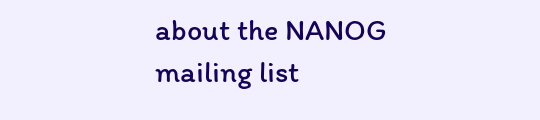about the NANOG mailing list